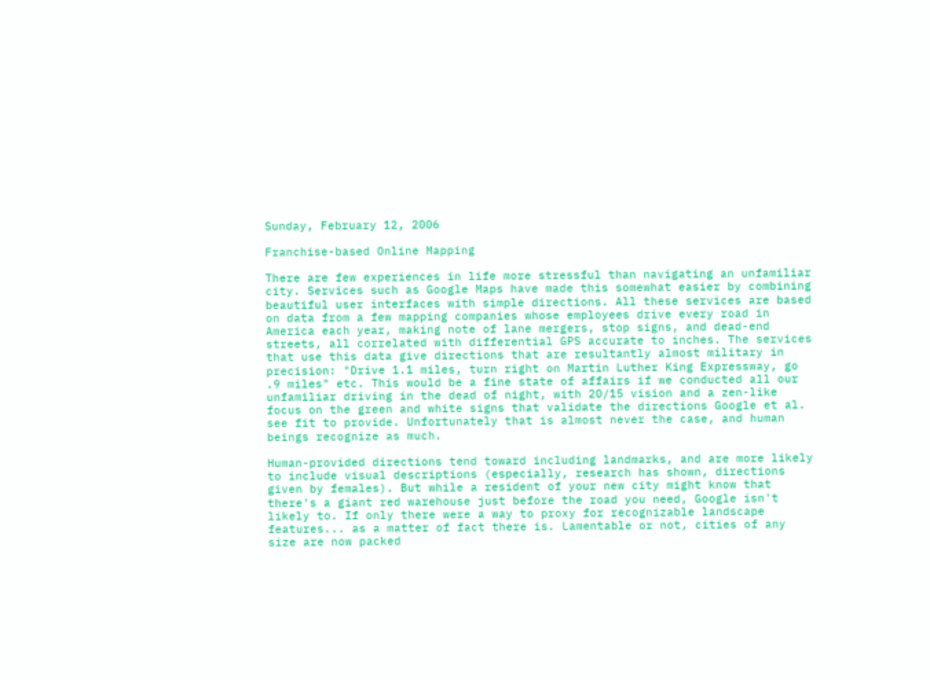Sunday, February 12, 2006

Franchise-based Online Mapping

There are few experiences in life more stressful than navigating an unfamiliar city. Services such as Google Maps have made this somewhat easier by combining beautiful user interfaces with simple directions. All these services are based on data from a few mapping companies whose employees drive every road in America each year, making note of lane mergers, stop signs, and dead-end streets, all correlated with differential GPS accurate to inches. The services that use this data give directions that are resultantly almost military in precision: "Drive 1.1 miles, turn right on Martin Luther King Expressway, go .9 miles" etc. This would be a fine state of affairs if we conducted all our unfamiliar driving in the dead of night, with 20/15 vision and a zen-like focus on the green and white signs that validate the directions Google et al. see fit to provide. Unfortunately that is almost never the case, and human beings recognize as much.

Human-provided directions tend toward including landmarks, and are more likely to include visual descriptions (especially, research has shown, directions given by females). But while a resident of your new city might know that there's a giant red warehouse just before the road you need, Google isn't likely to. If only there were a way to proxy for recognizable landscape features... as a matter of fact there is. Lamentable or not, cities of any size are now packed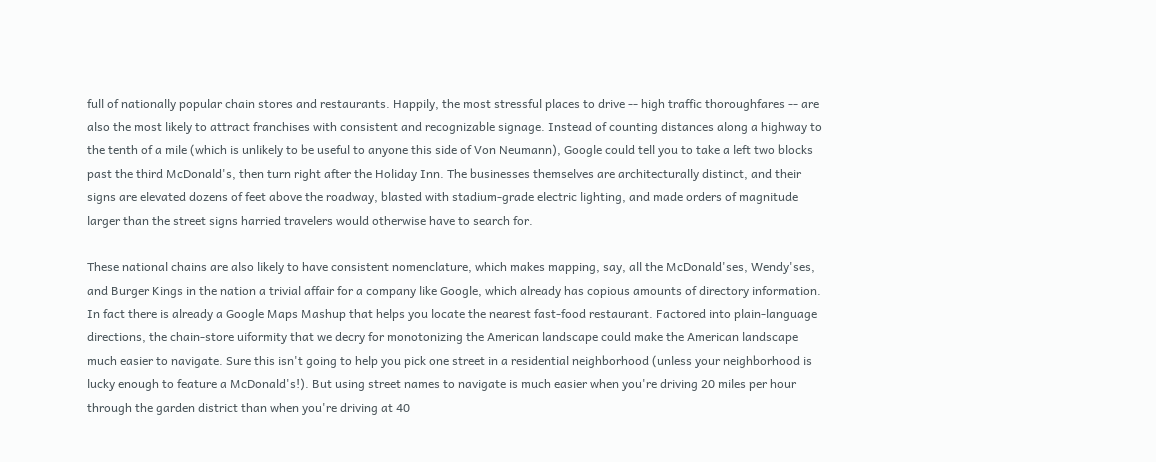full of nationally popular chain stores and restaurants. Happily, the most stressful places to drive -- high traffic thoroughfares -- are also the most likely to attract franchises with consistent and recognizable signage. Instead of counting distances along a highway to the tenth of a mile (which is unlikely to be useful to anyone this side of Von Neumann), Google could tell you to take a left two blocks past the third McDonald's, then turn right after the Holiday Inn. The businesses themselves are architecturally distinct, and their signs are elevated dozens of feet above the roadway, blasted with stadium-grade electric lighting, and made orders of magnitude larger than the street signs harried travelers would otherwise have to search for.

These national chains are also likely to have consistent nomenclature, which makes mapping, say, all the McDonald'ses, Wendy'ses, and Burger Kings in the nation a trivial affair for a company like Google, which already has copious amounts of directory information. In fact there is already a Google Maps Mashup that helps you locate the nearest fast-food restaurant. Factored into plain-language directions, the chain-store uiformity that we decry for monotonizing the American landscape could make the American landscape much easier to navigate. Sure this isn't going to help you pick one street in a residential neighborhood (unless your neighborhood is lucky enough to feature a McDonald's!). But using street names to navigate is much easier when you're driving 20 miles per hour through the garden district than when you're driving at 40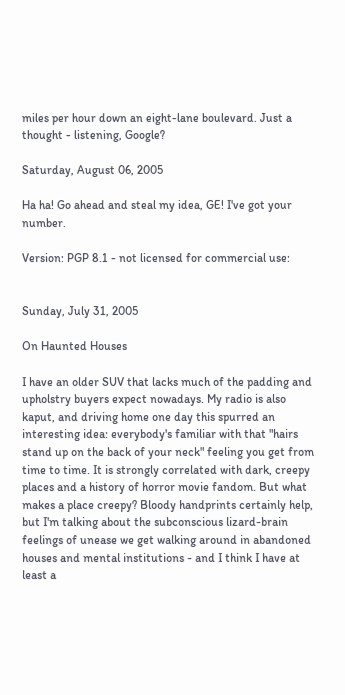miles per hour down an eight-lane boulevard. Just a thought - listening, Google?

Saturday, August 06, 2005

Ha ha! Go ahead and steal my idea, GE! I've got your number.

Version: PGP 8.1 - not licensed for commercial use:


Sunday, July 31, 2005

On Haunted Houses

I have an older SUV that lacks much of the padding and upholstry buyers expect nowadays. My radio is also kaput, and driving home one day this spurred an interesting idea: everybody's familiar with that "hairs stand up on the back of your neck" feeling you get from time to time. It is strongly correlated with dark, creepy places and a history of horror movie fandom. But what makes a place creepy? Bloody handprints certainly help, but I'm talking about the subconscious lizard-brain feelings of unease we get walking around in abandoned houses and mental institutions - and I think I have at least a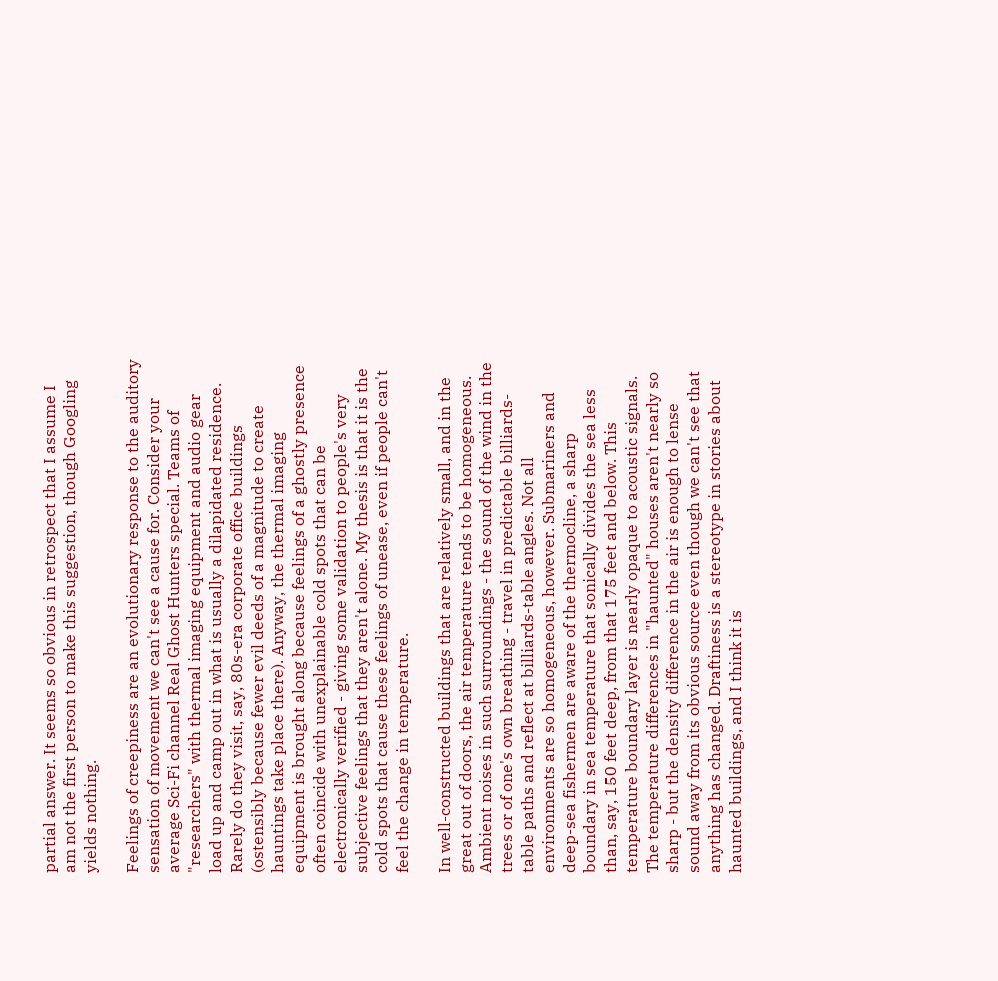partial answer. It seems so obvious in retrospect that I assume I am not the first person to make this suggestion, though Googling yields nothing.

Feelings of creepiness are an evolutionary response to the auditory sensation of movement we can't see a cause for. Consider your average Sci-Fi channel Real Ghost Hunters special. Teams of "researchers" with thermal imaging equipment and audio gear load up and camp out in what is usually a dilapidated residence. Rarely do they visit, say, 80s-era corporate office buildings (ostensibly because fewer evil deeds of a magnitude to create hauntings take place there). Anyway, the thermal imaging equipment is brought along because feelings of a ghostly presence often coincide with unexplainable cold spots that can be electronically verified - giving some validation to people's very subjective feelings that they aren't alone. My thesis is that it is the cold spots that cause these feelings of unease, even if people can't feel the change in temperature.

In well-constructed buildings that are relatively small, and in the great out of doors, the air temperature tends to be homogeneous. Ambient noises in such surroundings - the sound of the wind in the trees or of one's own breathing - travel in predictable billiards-table paths and reflect at billiards-table angles. Not all environments are so homogeneous, however. Submariners and deep-sea fishermen are aware of the thermocline, a sharp boundary in sea temperature that sonically divides the sea less than, say, 150 feet deep, from that 175 feet and below. This temperature boundary layer is nearly opaque to acoustic signals. The temperature differences in "haunted" houses aren't nearly so sharp - but the density difference in the air is enough to lense sound away from its obvious source even though we can't see that anything has changed. Draftiness is a stereotype in stories about haunted buildings, and I think it is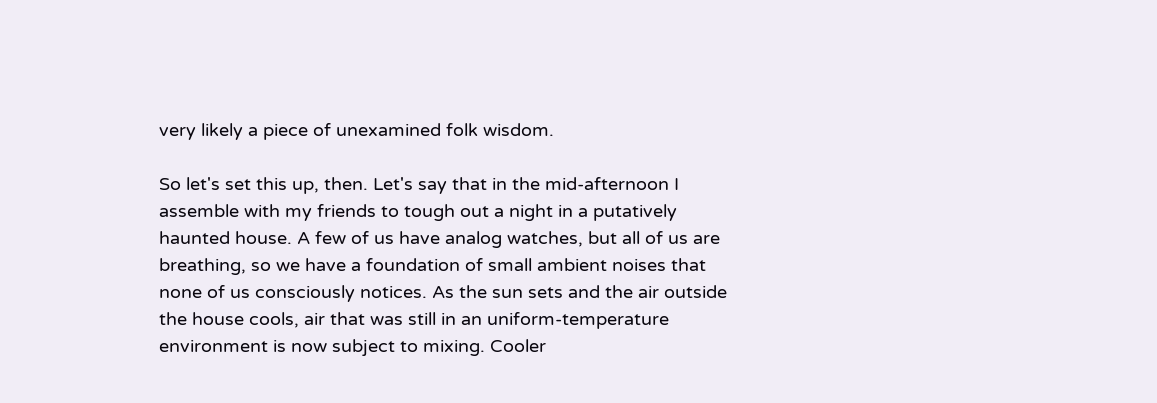very likely a piece of unexamined folk wisdom.

So let's set this up, then. Let's say that in the mid-afternoon I assemble with my friends to tough out a night in a putatively haunted house. A few of us have analog watches, but all of us are breathing, so we have a foundation of small ambient noises that none of us consciously notices. As the sun sets and the air outside the house cools, air that was still in an uniform-temperature environment is now subject to mixing. Cooler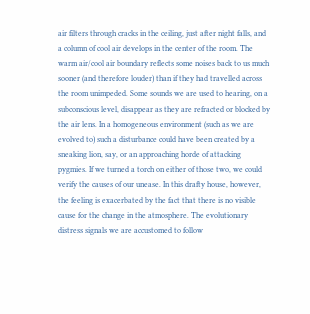air filters through cracks in the ceiling, just after night falls, and a column of cool air develops in the center of the room. The warm air/cool air boundary reflects some noises back to us much sooner (and therefore louder) than if they had travelled across the room unimpeded. Some sounds we are used to hearing, on a subconscious level, disappear as they are refracted or blocked by the air lens. In a homogeneous environment (such as we are evolved to) such a disturbance could have been created by a sneaking lion, say, or an approaching horde of attacking pygmies. If we turned a torch on either of those two, we could verify the causes of our unease. In this drafty house, however, the feeling is exacerbated by the fact that there is no visible cause for the change in the atmosphere. The evolutionary distress signals we are accustomed to follow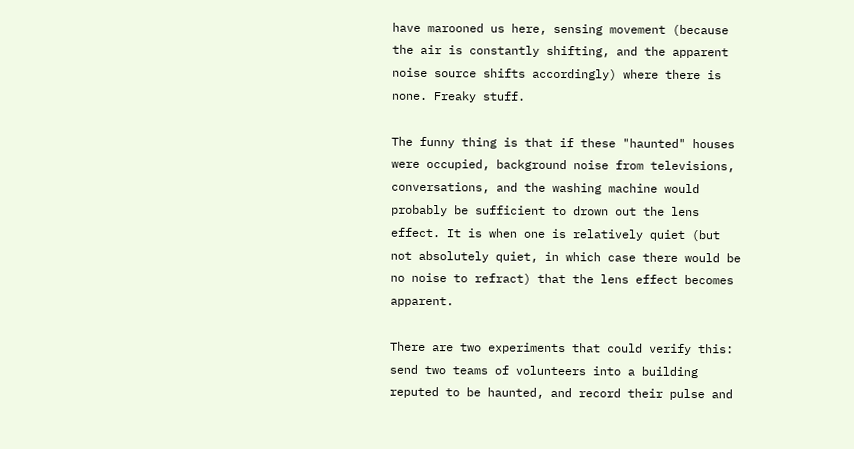have marooned us here, sensing movement (because the air is constantly shifting, and the apparent noise source shifts accordingly) where there is none. Freaky stuff.

The funny thing is that if these "haunted" houses were occupied, background noise from televisions, conversations, and the washing machine would probably be sufficient to drown out the lens effect. It is when one is relatively quiet (but not absolutely quiet, in which case there would be no noise to refract) that the lens effect becomes apparent.

There are two experiments that could verify this: send two teams of volunteers into a building reputed to be haunted, and record their pulse and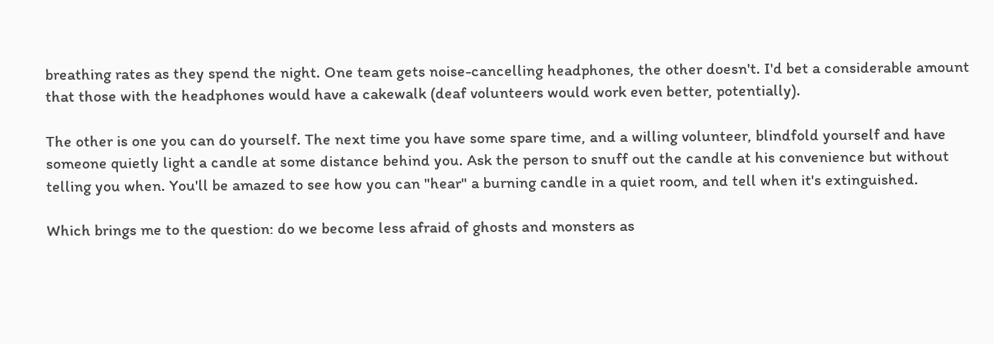breathing rates as they spend the night. One team gets noise-cancelling headphones, the other doesn't. I'd bet a considerable amount that those with the headphones would have a cakewalk (deaf volunteers would work even better, potentially).

The other is one you can do yourself. The next time you have some spare time, and a willing volunteer, blindfold yourself and have someone quietly light a candle at some distance behind you. Ask the person to snuff out the candle at his convenience but without telling you when. You'll be amazed to see how you can "hear" a burning candle in a quiet room, and tell when it's extinguished.

Which brings me to the question: do we become less afraid of ghosts and monsters as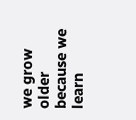we grow older because we learn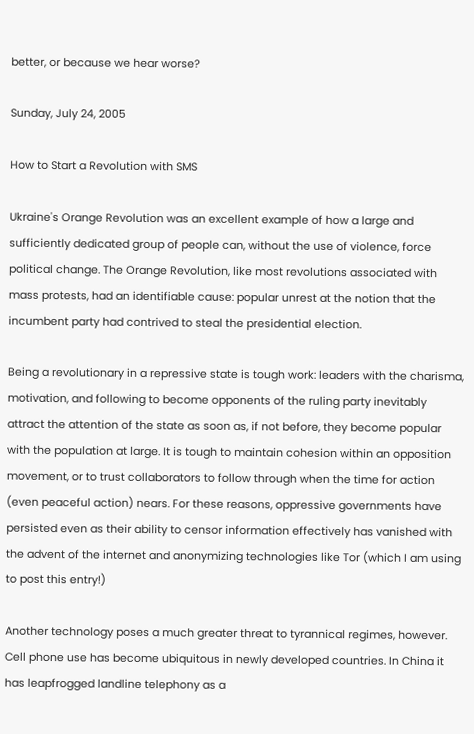better, or because we hear worse?

Sunday, July 24, 2005

How to Start a Revolution with SMS

Ukraine's Orange Revolution was an excellent example of how a large and sufficiently dedicated group of people can, without the use of violence, force political change. The Orange Revolution, like most revolutions associated with mass protests, had an identifiable cause: popular unrest at the notion that the incumbent party had contrived to steal the presidential election.

Being a revolutionary in a repressive state is tough work: leaders with the charisma, motivation, and following to become opponents of the ruling party inevitably attract the attention of the state as soon as, if not before, they become popular with the population at large. It is tough to maintain cohesion within an opposition movement, or to trust collaborators to follow through when the time for action (even peaceful action) nears. For these reasons, oppressive governments have persisted even as their ability to censor information effectively has vanished with the advent of the internet and anonymizing technologies like Tor (which I am using to post this entry!)

Another technology poses a much greater threat to tyrannical regimes, however. Cell phone use has become ubiquitous in newly developed countries. In China it has leapfrogged landline telephony as a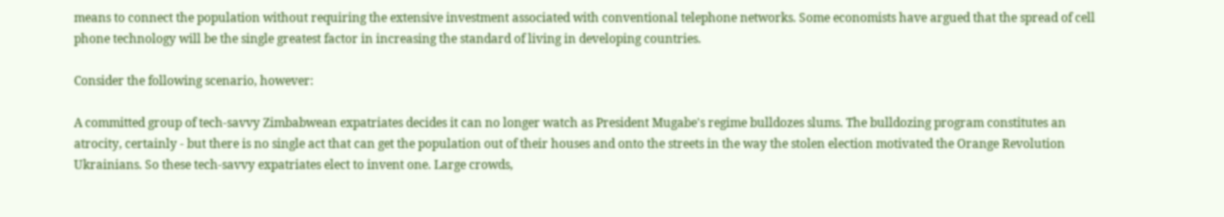means to connect the population without requiring the extensive investment associated with conventional telephone networks. Some economists have argued that the spread of cell phone technology will be the single greatest factor in increasing the standard of living in developing countries.

Consider the following scenario, however:

A committed group of tech-savvy Zimbabwean expatriates decides it can no longer watch as President Mugabe's regime bulldozes slums. The bulldozing program constitutes an atrocity, certainly - but there is no single act that can get the population out of their houses and onto the streets in the way the stolen election motivated the Orange Revolution Ukrainians. So these tech-savvy expatriates elect to invent one. Large crowds,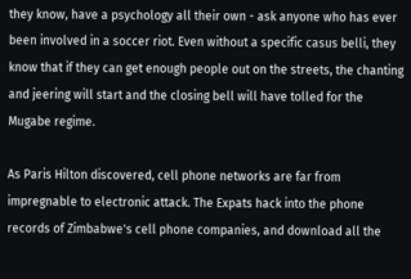they know, have a psychology all their own - ask anyone who has ever been involved in a soccer riot. Even without a specific casus belli, they know that if they can get enough people out on the streets, the chanting and jeering will start and the closing bell will have tolled for the Mugabe regime.

As Paris Hilton discovered, cell phone networks are far from impregnable to electronic attack. The Expats hack into the phone records of Zimbabwe's cell phone companies, and download all the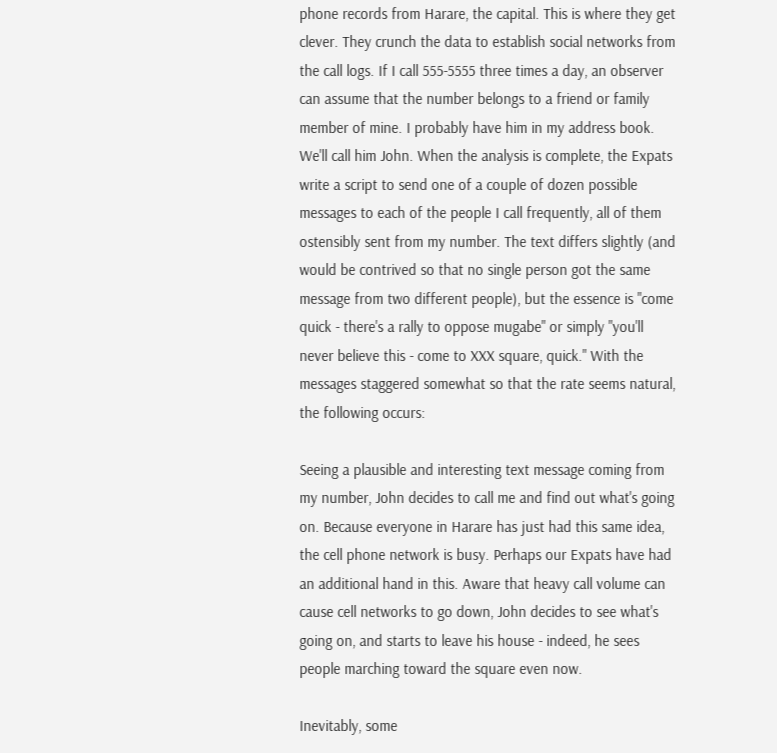phone records from Harare, the capital. This is where they get clever. They crunch the data to establish social networks from the call logs. If I call 555-5555 three times a day, an observer can assume that the number belongs to a friend or family member of mine. I probably have him in my address book. We'll call him John. When the analysis is complete, the Expats write a script to send one of a couple of dozen possible messages to each of the people I call frequently, all of them ostensibly sent from my number. The text differs slightly (and would be contrived so that no single person got the same message from two different people), but the essence is "come quick - there's a rally to oppose mugabe" or simply "you'll never believe this - come to XXX square, quick." With the messages staggered somewhat so that the rate seems natural, the following occurs:

Seeing a plausible and interesting text message coming from my number, John decides to call me and find out what's going on. Because everyone in Harare has just had this same idea, the cell phone network is busy. Perhaps our Expats have had an additional hand in this. Aware that heavy call volume can cause cell networks to go down, John decides to see what's going on, and starts to leave his house - indeed, he sees people marching toward the square even now.

Inevitably, some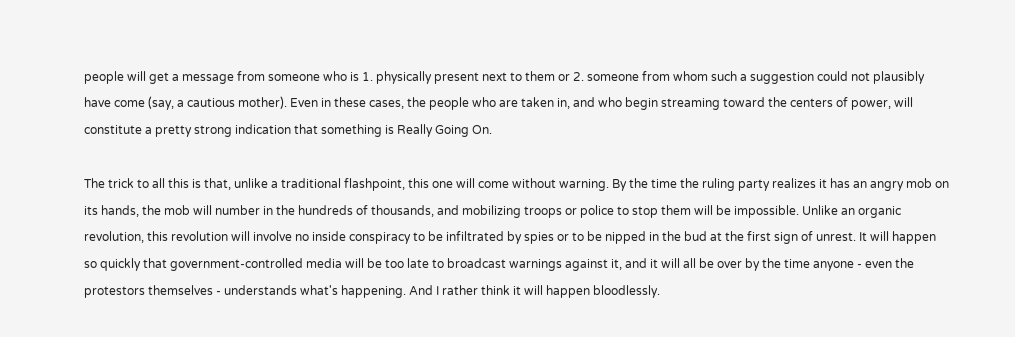people will get a message from someone who is 1. physically present next to them or 2. someone from whom such a suggestion could not plausibly have come (say, a cautious mother). Even in these cases, the people who are taken in, and who begin streaming toward the centers of power, will constitute a pretty strong indication that something is Really Going On.

The trick to all this is that, unlike a traditional flashpoint, this one will come without warning. By the time the ruling party realizes it has an angry mob on its hands, the mob will number in the hundreds of thousands, and mobilizing troops or police to stop them will be impossible. Unlike an organic revolution, this revolution will involve no inside conspiracy to be infiltrated by spies or to be nipped in the bud at the first sign of unrest. It will happen so quickly that government-controlled media will be too late to broadcast warnings against it, and it will all be over by the time anyone - even the protestors themselves - understands what's happening. And I rather think it will happen bloodlessly.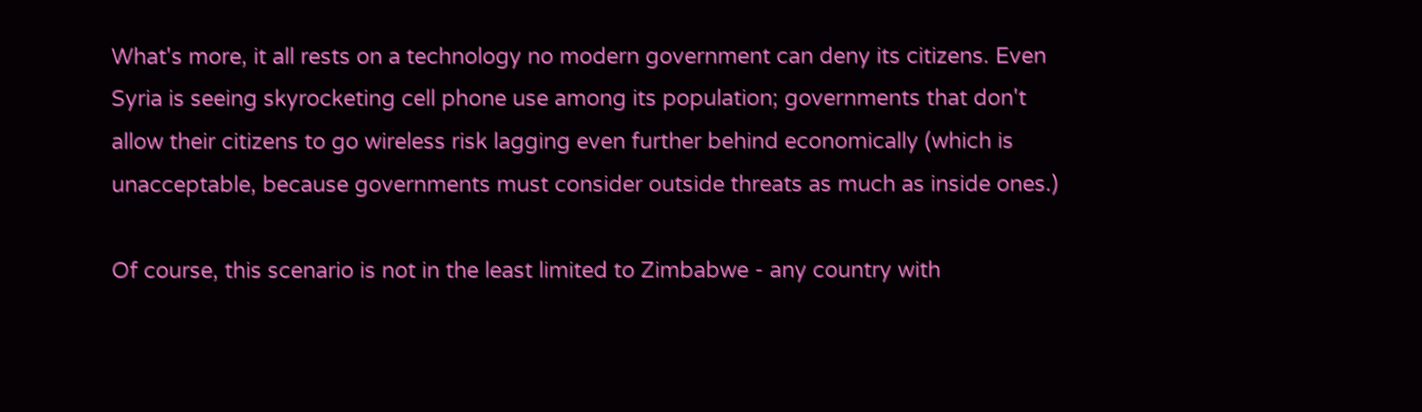What's more, it all rests on a technology no modern government can deny its citizens. Even Syria is seeing skyrocketing cell phone use among its population; governments that don't allow their citizens to go wireless risk lagging even further behind economically (which is unacceptable, because governments must consider outside threats as much as inside ones.)

Of course, this scenario is not in the least limited to Zimbabwe - any country with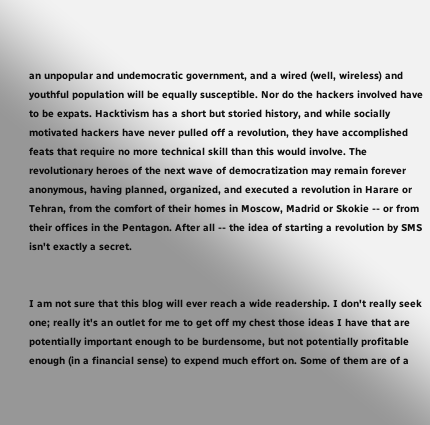an unpopular and undemocratic government, and a wired (well, wireless) and youthful population will be equally susceptible. Nor do the hackers involved have to be expats. Hacktivism has a short but storied history, and while socially motivated hackers have never pulled off a revolution, they have accomplished feats that require no more technical skill than this would involve. The revolutionary heroes of the next wave of democratization may remain forever anonymous, having planned, organized, and executed a revolution in Harare or Tehran, from the comfort of their homes in Moscow, Madrid or Skokie -- or from their offices in the Pentagon. After all -- the idea of starting a revolution by SMS isn't exactly a secret.


I am not sure that this blog will ever reach a wide readership. I don't really seek one; really it's an outlet for me to get off my chest those ideas I have that are potentially important enough to be burdensome, but not potentially profitable enough (in a financial sense) to expend much effort on. Some of them are of a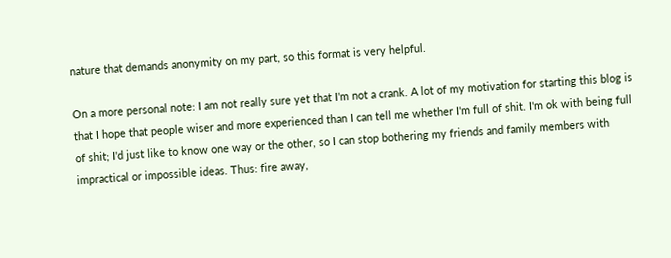nature that demands anonymity on my part, so this format is very helpful.

On a more personal note: I am not really sure yet that I'm not a crank. A lot of my motivation for starting this blog is that I hope that people wiser and more experienced than I can tell me whether I'm full of shit. I'm ok with being full of shit; I'd just like to know one way or the other, so I can stop bothering my friends and family members with impractical or impossible ideas. Thus: fire away,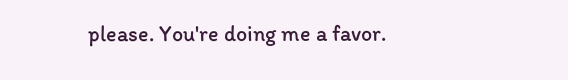please. You're doing me a favor.